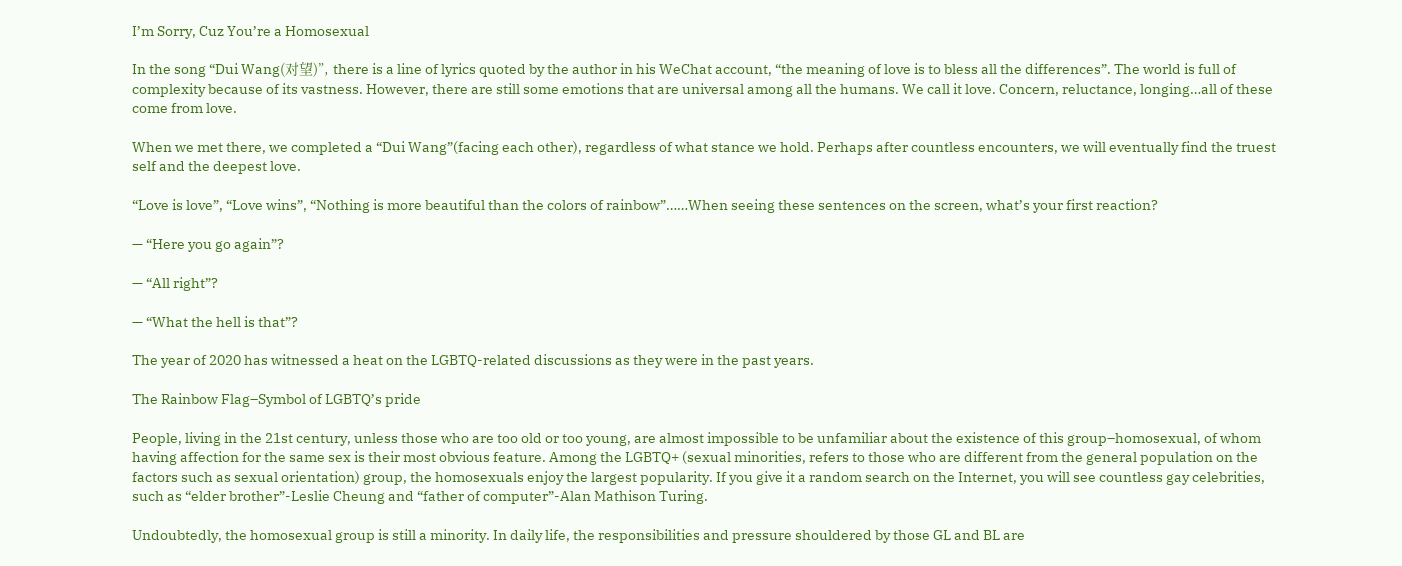I’m Sorry, Cuz You’re a Homosexual

In the song “Dui Wang(对望)”, there is a line of lyrics quoted by the author in his WeChat account, “the meaning of love is to bless all the differences”. The world is full of complexity because of its vastness. However, there are still some emotions that are universal among all the humans. We call it love. Concern, reluctance, longing…all of these come from love.

When we met there, we completed a “Dui Wang”(facing each other), regardless of what stance we hold. Perhaps after countless encounters, we will eventually find the truest self and the deepest love.

“Love is love”, “Love wins”, “Nothing is more beautiful than the colors of rainbow”……When seeing these sentences on the screen, what’s your first reaction?

— “Here you go again”?

— “All right”?

— “What the hell is that”?

The year of 2020 has witnessed a heat on the LGBTQ-related discussions as they were in the past years.

The Rainbow Flag–Symbol of LGBTQ’s pride

People, living in the 21st century, unless those who are too old or too young, are almost impossible to be unfamiliar about the existence of this group–homosexual, of whom having affection for the same sex is their most obvious feature. Among the LGBTQ+ (sexual minorities, refers to those who are different from the general population on the factors such as sexual orientation) group, the homosexuals enjoy the largest popularity. If you give it a random search on the Internet, you will see countless gay celebrities, such as “elder brother”-Leslie Cheung and “father of computer”-Alan Mathison Turing.

Undoubtedly, the homosexual group is still a minority. In daily life, the responsibilities and pressure shouldered by those GL and BL are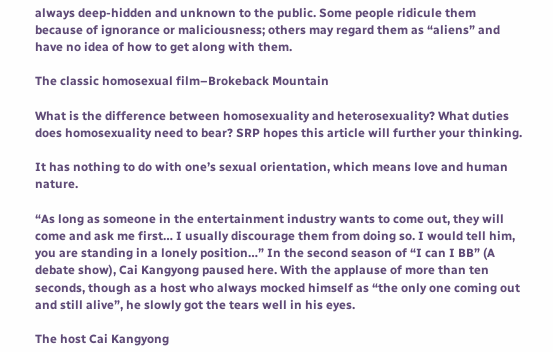always deep-hidden and unknown to the public. Some people ridicule them because of ignorance or maliciousness; others may regard them as “aliens” and have no idea of how to get along with them.

The classic homosexual film–Brokeback Mountain

What is the difference between homosexuality and heterosexuality? What duties does homosexuality need to bear? SRP hopes this article will further your thinking.

It has nothing to do with one’s sexual orientation, which means love and human nature.

“As long as someone in the entertainment industry wants to come out, they will come and ask me first… I usually discourage them from doing so. I would tell him, you are standing in a lonely position…” In the second season of “I can I BB” (A debate show), Cai Kangyong paused here. With the applause of more than ten seconds, though as a host who always mocked himself as “the only one coming out and still alive”, he slowly got the tears well in his eyes.

The host Cai Kangyong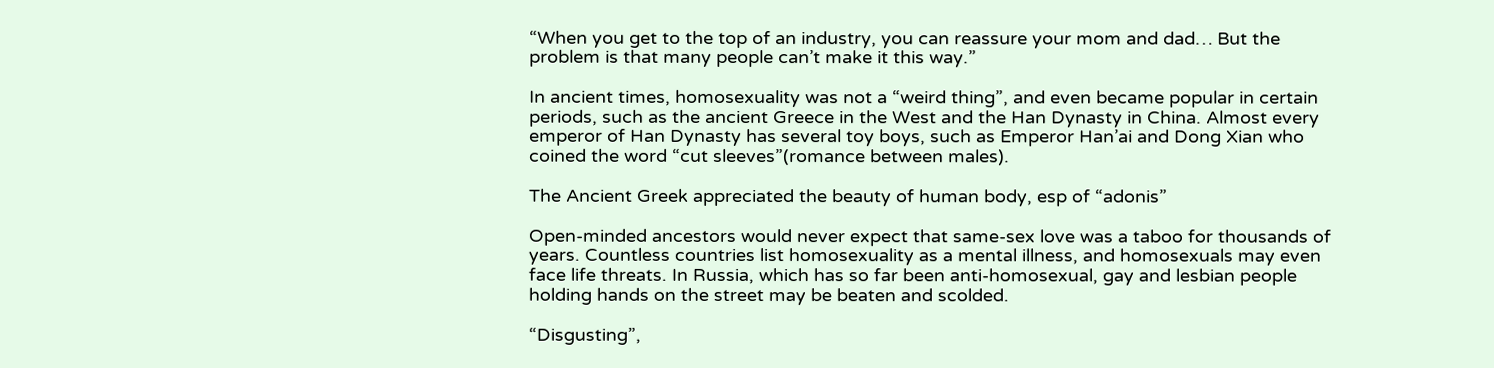“When you get to the top of an industry, you can reassure your mom and dad… But the problem is that many people can’t make it this way.”

In ancient times, homosexuality was not a “weird thing”, and even became popular in certain periods, such as the ancient Greece in the West and the Han Dynasty in China. Almost every emperor of Han Dynasty has several toy boys, such as Emperor Han’ai and Dong Xian who coined the word “cut sleeves”(romance between males).

The Ancient Greek appreciated the beauty of human body, esp of “adonis”

Open-minded ancestors would never expect that same-sex love was a taboo for thousands of years. Countless countries list homosexuality as a mental illness, and homosexuals may even face life threats. In Russia, which has so far been anti-homosexual, gay and lesbian people holding hands on the street may be beaten and scolded.

“Disgusting”,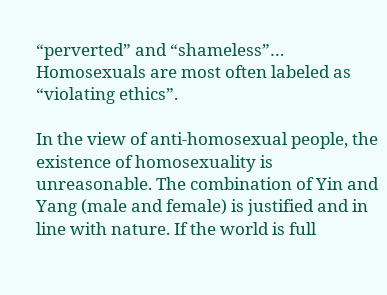“perverted” and “shameless”… Homosexuals are most often labeled as “violating ethics”.

In the view of anti-homosexual people, the existence of homosexuality is unreasonable. The combination of Yin and Yang (male and female) is justified and in line with nature. If the world is full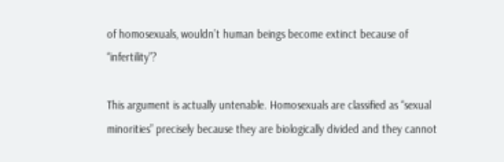of homosexuals, wouldn’t human beings become extinct because of “infertility”?

This argument is actually untenable. Homosexuals are classified as “sexual minorities” precisely because they are biologically divided and they cannot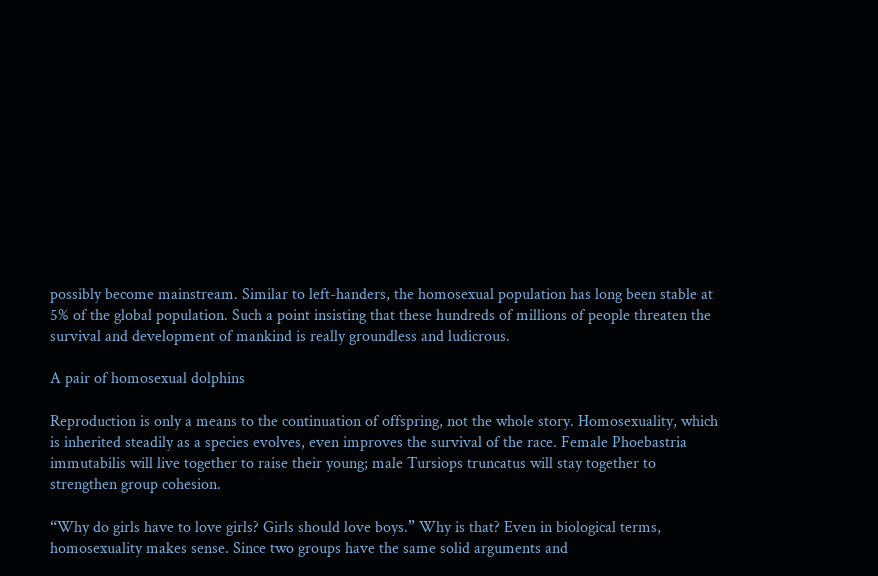possibly become mainstream. Similar to left-handers, the homosexual population has long been stable at 5% of the global population. Such a point insisting that these hundreds of millions of people threaten the survival and development of mankind is really groundless and ludicrous.

A pair of homosexual dolphins

Reproduction is only a means to the continuation of offspring, not the whole story. Homosexuality, which is inherited steadily as a species evolves, even improves the survival of the race. Female Phoebastria immutabilis will live together to raise their young; male Tursiops truncatus will stay together to strengthen group cohesion.

“Why do girls have to love girls? Girls should love boys.” Why is that? Even in biological terms, homosexuality makes sense. Since two groups have the same solid arguments and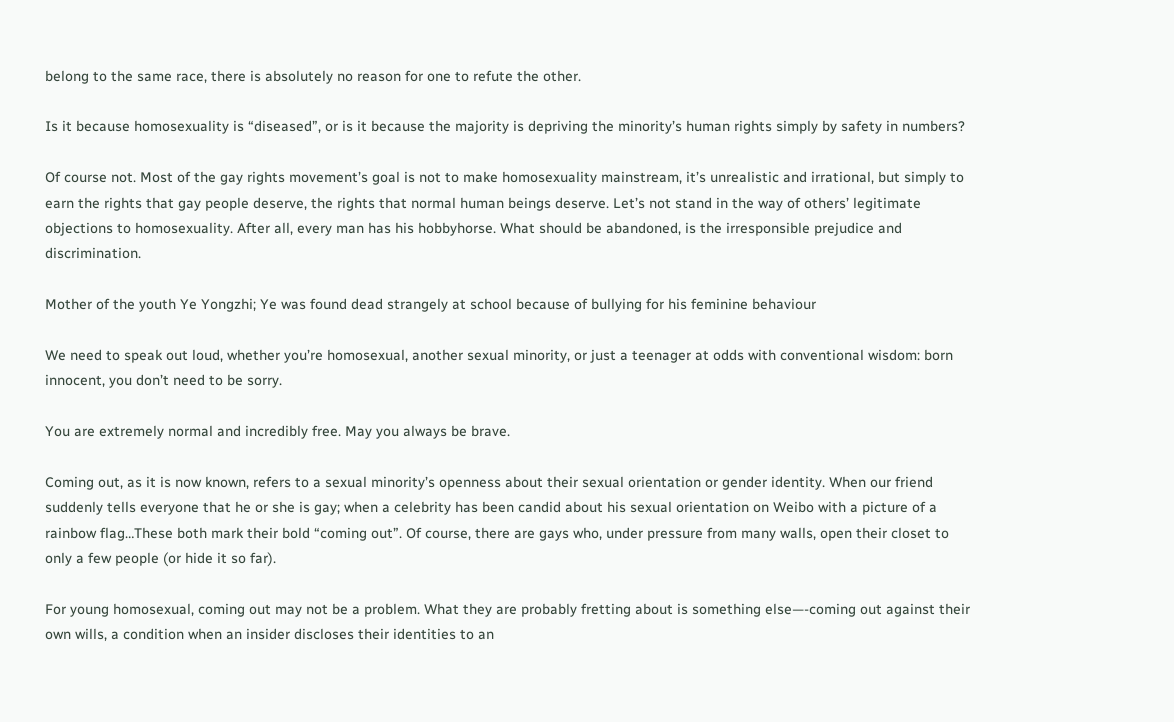belong to the same race, there is absolutely no reason for one to refute the other.

Is it because homosexuality is “diseased”, or is it because the majority is depriving the minority’s human rights simply by safety in numbers?

Of course not. Most of the gay rights movement’s goal is not to make homosexuality mainstream, it’s unrealistic and irrational, but simply to earn the rights that gay people deserve, the rights that normal human beings deserve. Let’s not stand in the way of others’ legitimate objections to homosexuality. After all, every man has his hobbyhorse. What should be abandoned, is the irresponsible prejudice and discrimination.

Mother of the youth Ye Yongzhi; Ye was found dead strangely at school because of bullying for his feminine behaviour

We need to speak out loud, whether you’re homosexual, another sexual minority, or just a teenager at odds with conventional wisdom: born innocent, you don’t need to be sorry.

You are extremely normal and incredibly free. May you always be brave.

Coming out, as it is now known, refers to a sexual minority’s openness about their sexual orientation or gender identity. When our friend suddenly tells everyone that he or she is gay; when a celebrity has been candid about his sexual orientation on Weibo with a picture of a rainbow flag…These both mark their bold “coming out”. Of course, there are gays who, under pressure from many walls, open their closet to only a few people (or hide it so far).

For young homosexual, coming out may not be a problem. What they are probably fretting about is something else—-coming out against their own wills, a condition when an insider discloses their identities to an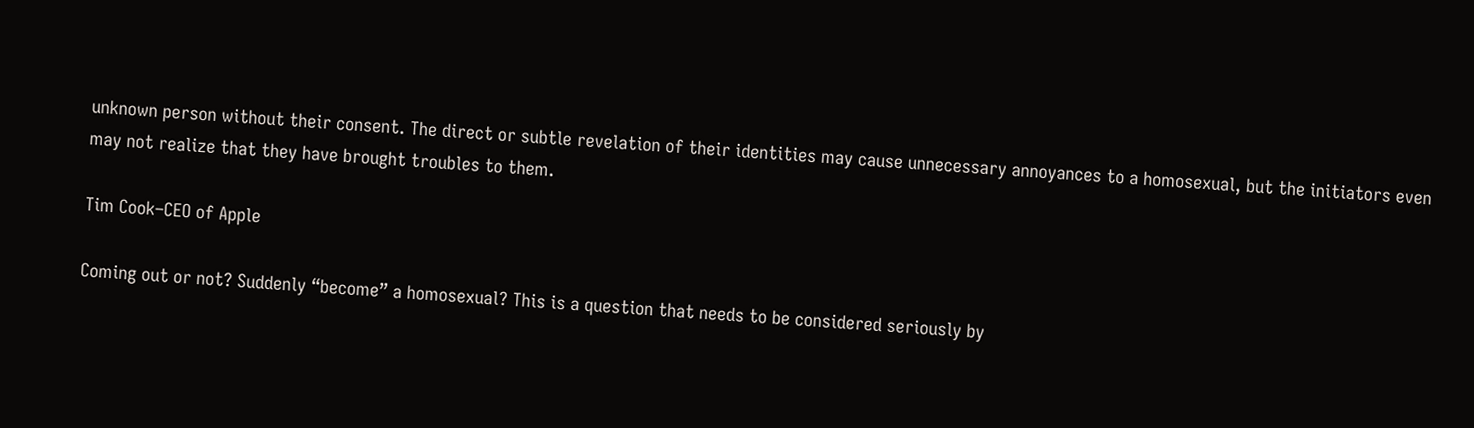unknown person without their consent. The direct or subtle revelation of their identities may cause unnecessary annoyances to a homosexual, but the initiators even may not realize that they have brought troubles to them.

Tim Cook–CEO of Apple

Coming out or not? Suddenly “become” a homosexual? This is a question that needs to be considered seriously by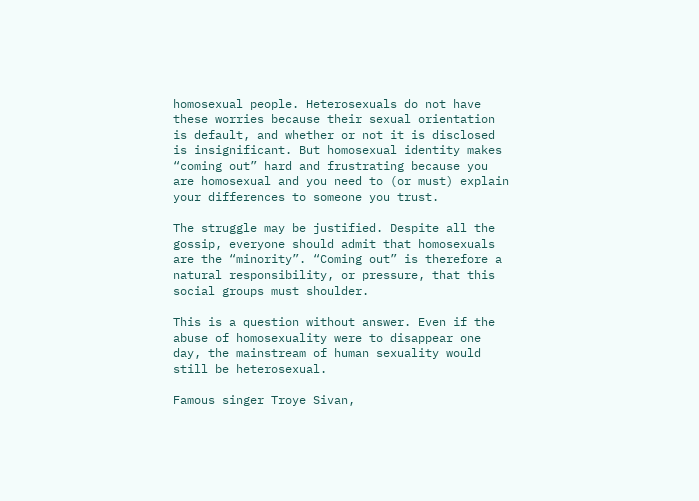homosexual people. Heterosexuals do not have these worries because their sexual orientation is default, and whether or not it is disclosed is insignificant. But homosexual identity makes “coming out” hard and frustrating because you are homosexual and you need to (or must) explain your differences to someone you trust.

The struggle may be justified. Despite all the gossip, everyone should admit that homosexuals are the “minority”. “Coming out” is therefore a natural responsibility, or pressure, that this social groups must shoulder.

This is a question without answer. Even if the abuse of homosexuality were to disappear one day, the mainstream of human sexuality would still be heterosexual.

Famous singer Troye Sivan,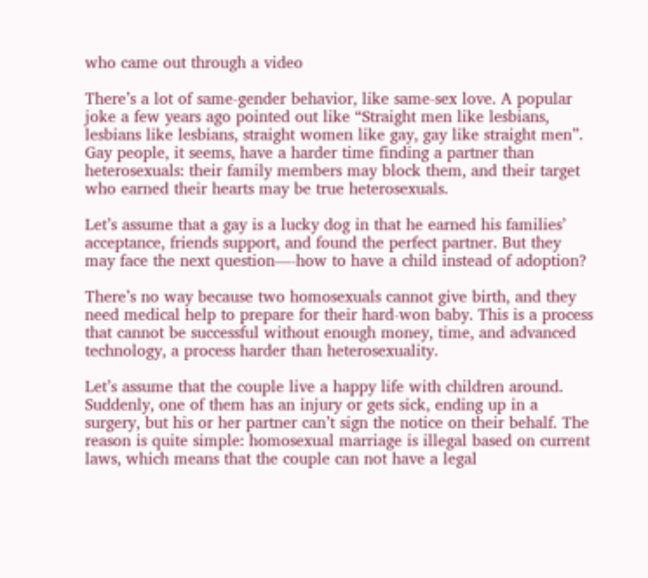who came out through a video

There’s a lot of same-gender behavior, like same-sex love. A popular joke a few years ago pointed out like “Straight men like lesbians, lesbians like lesbians, straight women like gay, gay like straight men”. Gay people, it seems, have a harder time finding a partner than heterosexuals: their family members may block them, and their target who earned their hearts may be true heterosexuals.

Let’s assume that a gay is a lucky dog in that he earned his families’ acceptance, friends support, and found the perfect partner. But they may face the next question—-how to have a child instead of adoption?

There’s no way because two homosexuals cannot give birth, and they need medical help to prepare for their hard-won baby. This is a process that cannot be successful without enough money, time, and advanced technology, a process harder than heterosexuality.

Let’s assume that the couple live a happy life with children around. Suddenly, one of them has an injury or gets sick, ending up in a surgery, but his or her partner can’t sign the notice on their behalf. The reason is quite simple: homosexual marriage is illegal based on current laws, which means that the couple can not have a legal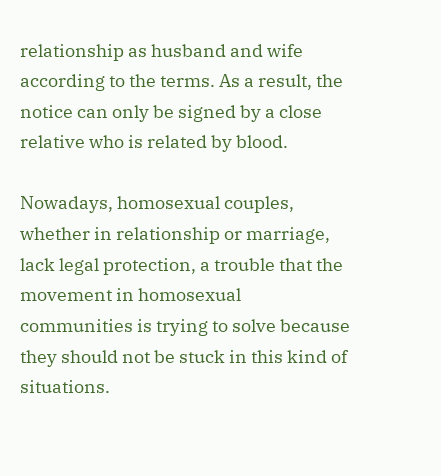relationship as husband and wife according to the terms. As a result, the notice can only be signed by a close relative who is related by blood.

Nowadays, homosexual couples, whether in relationship or marriage, lack legal protection, a trouble that the movement in homosexual communities is trying to solve because they should not be stuck in this kind of situations.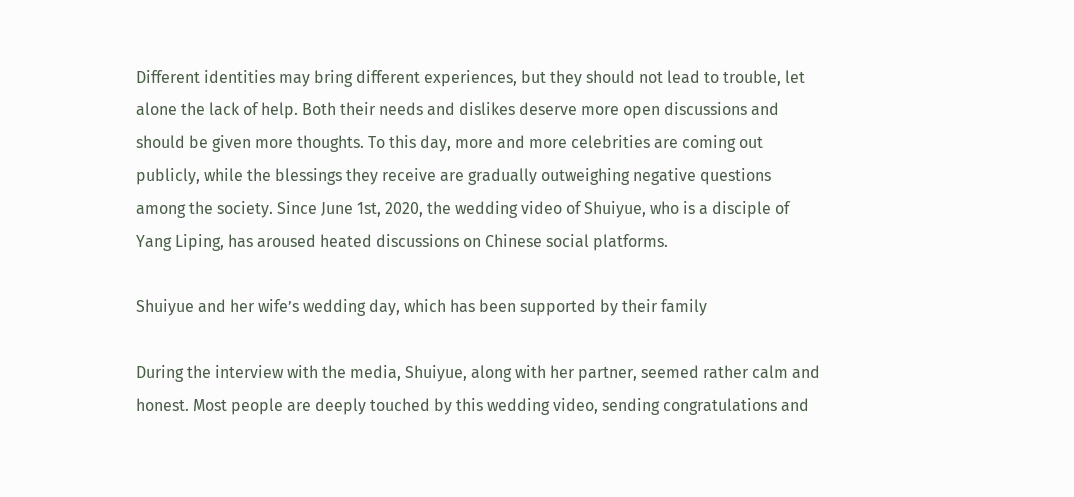Different identities may bring different experiences, but they should not lead to trouble, let alone the lack of help. Both their needs and dislikes deserve more open discussions and should be given more thoughts. To this day, more and more celebrities are coming out publicly, while the blessings they receive are gradually outweighing negative questions among the society. Since June 1st, 2020, the wedding video of Shuiyue, who is a disciple of Yang Liping, has aroused heated discussions on Chinese social platforms.

Shuiyue and her wife’s wedding day, which has been supported by their family

During the interview with the media, Shuiyue, along with her partner, seemed rather calm and honest. Most people are deeply touched by this wedding video, sending congratulations and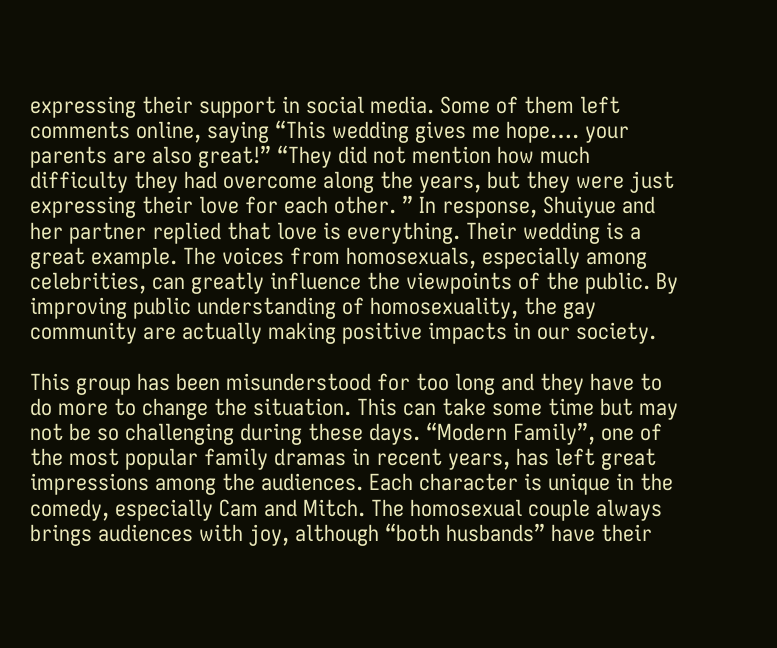expressing their support in social media. Some of them left comments online, saying “This wedding gives me hope…. your parents are also great!” “They did not mention how much difficulty they had overcome along the years, but they were just expressing their love for each other. ” In response, Shuiyue and her partner replied that love is everything. Their wedding is a great example. The voices from homosexuals, especially among celebrities, can greatly influence the viewpoints of the public. By improving public understanding of homosexuality, the gay community are actually making positive impacts in our society.

This group has been misunderstood for too long and they have to do more to change the situation. This can take some time but may not be so challenging during these days. “Modern Family”, one of the most popular family dramas in recent years, has left great impressions among the audiences. Each character is unique in the comedy, especially Cam and Mitch. The homosexual couple always brings audiences with joy, although “both husbands” have their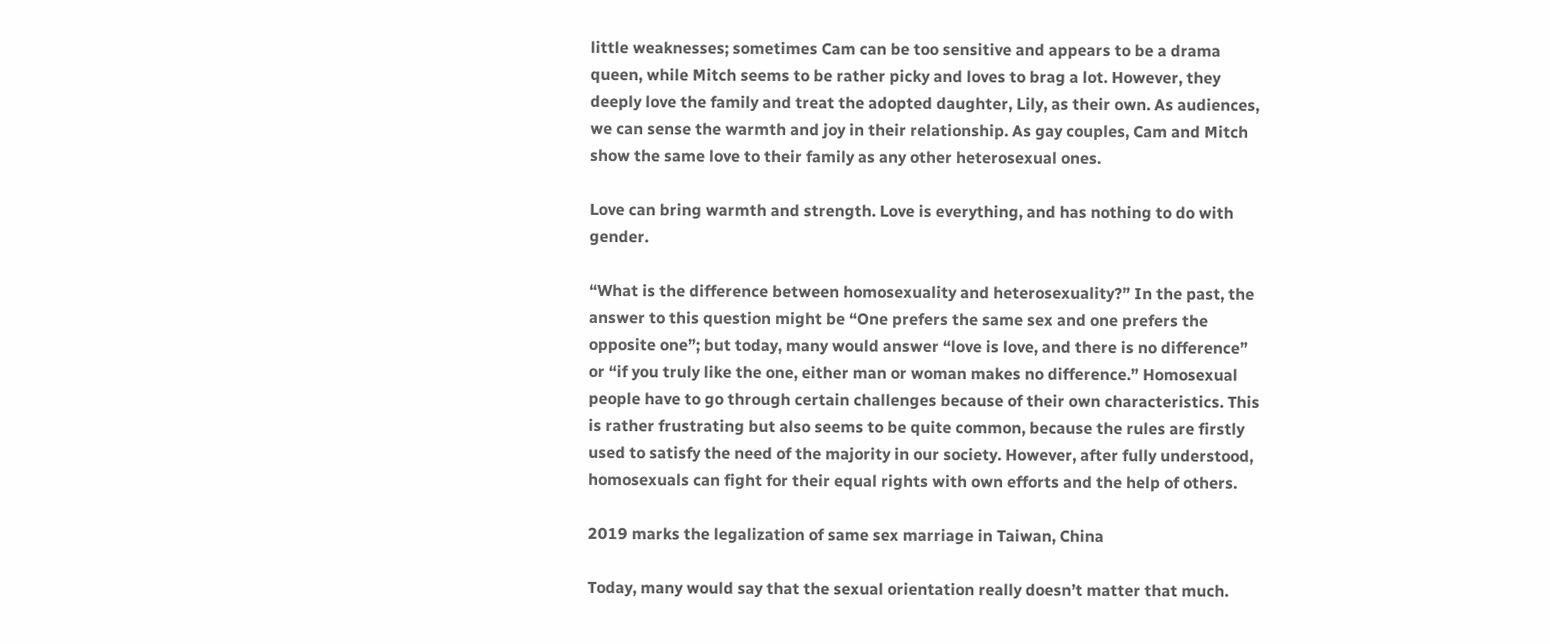little weaknesses; sometimes Cam can be too sensitive and appears to be a drama queen, while Mitch seems to be rather picky and loves to brag a lot. However, they deeply love the family and treat the adopted daughter, Lily, as their own. As audiences, we can sense the warmth and joy in their relationship. As gay couples, Cam and Mitch show the same love to their family as any other heterosexual ones.

Love can bring warmth and strength. Love is everything, and has nothing to do with gender.

“What is the difference between homosexuality and heterosexuality?” In the past, the answer to this question might be “One prefers the same sex and one prefers the opposite one”; but today, many would answer “love is love, and there is no difference” or “if you truly like the one, either man or woman makes no difference.” Homosexual people have to go through certain challenges because of their own characteristics. This is rather frustrating but also seems to be quite common, because the rules are firstly used to satisfy the need of the majority in our society. However, after fully understood, homosexuals can fight for their equal rights with own efforts and the help of others.

2019 marks the legalization of same sex marriage in Taiwan, China

Today, many would say that the sexual orientation really doesn’t matter that much.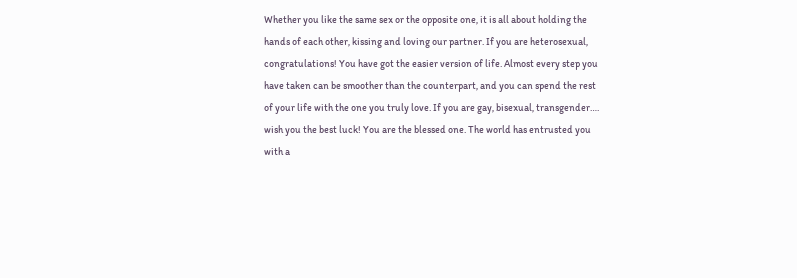Whether you like the same sex or the opposite one, it is all about holding the hands of each other, kissing and loving our partner. If you are heterosexual, congratulations! You have got the easier version of life. Almost every step you have taken can be smoother than the counterpart, and you can spend the rest of your life with the one you truly love. If you are gay, bisexual, transgender…. wish you the best luck! You are the blessed one. The world has entrusted you with a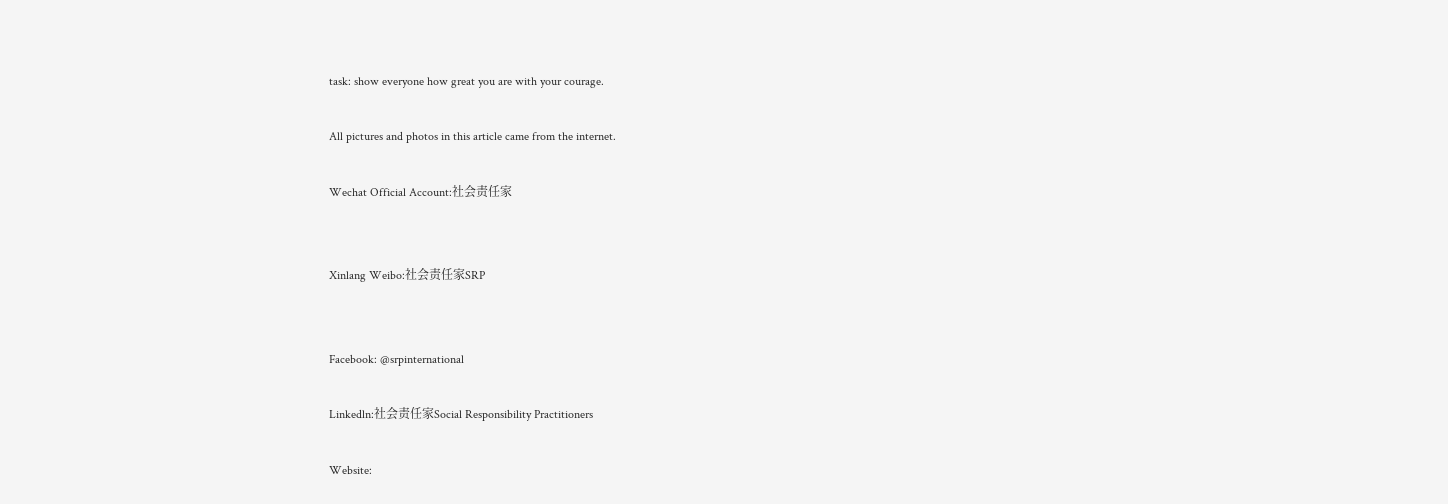task: show everyone how great you are with your courage.

All pictures and photos in this article came from the internet.

Wechat Official Account:社会责任家


Xinlang Weibo:社会责任家SRP


Facebook: @srpinternational

Linkedln:社会责任家Social Responsibility Practitioners

Website: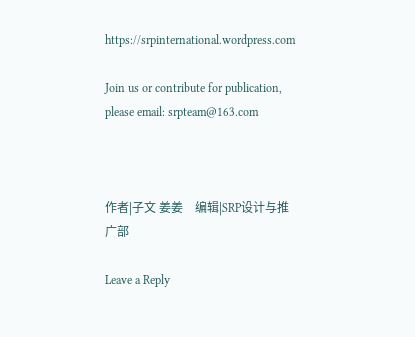https://srpinternational.wordpress.com

Join us or contribute for publication, please email: srpteam@163.com



作者|子文 姜姜    编辑|SRP设计与推广部

Leave a Reply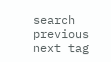search previous next tag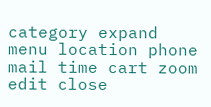category expand menu location phone mail time cart zoom edit close